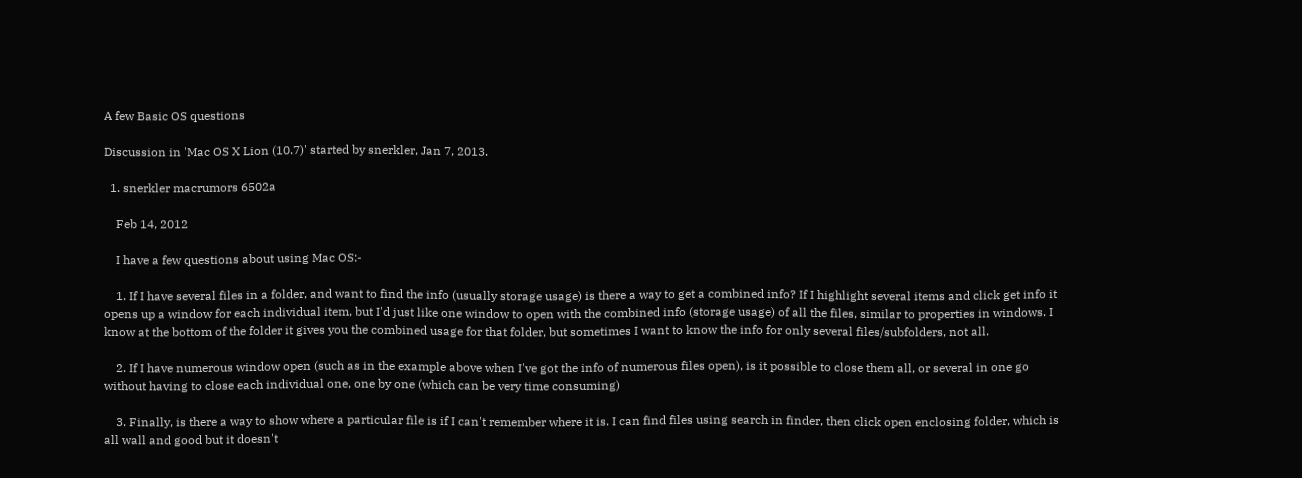A few Basic OS questions

Discussion in 'Mac OS X Lion (10.7)' started by snerkler, Jan 7, 2013.

  1. snerkler macrumors 6502a

    Feb 14, 2012

    I have a few questions about using Mac OS:-

    1. If I have several files in a folder, and want to find the info (usually storage usage) is there a way to get a combined info? If I highlight several items and click get info it opens up a window for each individual item, but I'd just like one window to open with the combined info (storage usage) of all the files, similar to properties in windows. I know at the bottom of the folder it gives you the combined usage for that folder, but sometimes I want to know the info for only several files/subfolders, not all.

    2. If I have numerous window open (such as in the example above when I've got the info of numerous files open), is it possible to close them all, or several in one go without having to close each individual one, one by one (which can be very time consuming)

    3. Finally, is there a way to show where a particular file is if I can't remember where it is. I can find files using search in finder, then click open enclosing folder, which is all wall and good but it doesn't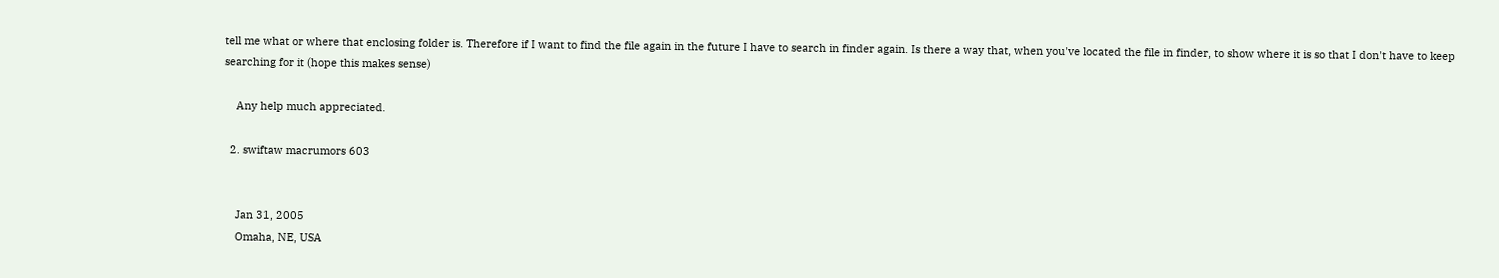tell me what or where that enclosing folder is. Therefore if I want to find the file again in the future I have to search in finder again. Is there a way that, when you've located the file in finder, to show where it is so that I don't have to keep searching for it (hope this makes sense)

    Any help much appreciated.

  2. swiftaw macrumors 603


    Jan 31, 2005
    Omaha, NE, USA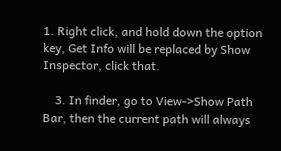1. Right click, and hold down the option key, Get Info will be replaced by Show Inspector, click that.

    3. In finder, go to View->Show Path Bar, then the current path will always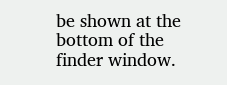be shown at the bottom of the finder window.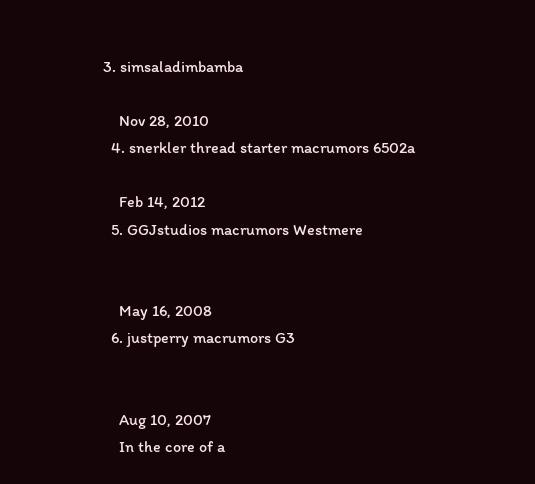3. simsaladimbamba

    Nov 28, 2010
  4. snerkler thread starter macrumors 6502a

    Feb 14, 2012
  5. GGJstudios macrumors Westmere


    May 16, 2008
  6. justperry macrumors G3


    Aug 10, 2007
    In the core of a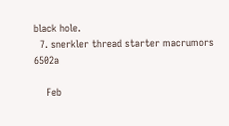black hole.
  7. snerkler thread starter macrumors 6502a

    Feb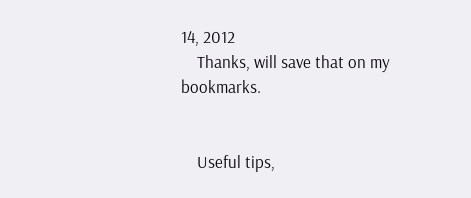14, 2012
    Thanks, will save that on my bookmarks.


    Useful tips,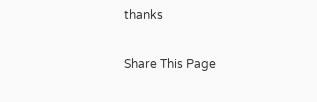thanks

Share This Page